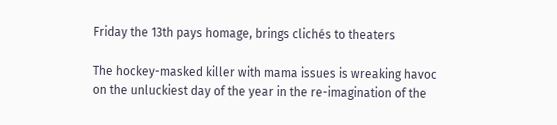Friday the 13th pays homage, brings clichés to theaters

The hockey-masked killer with mama issues is wreaking havoc on the unluckiest day of the year in the re-imagination of the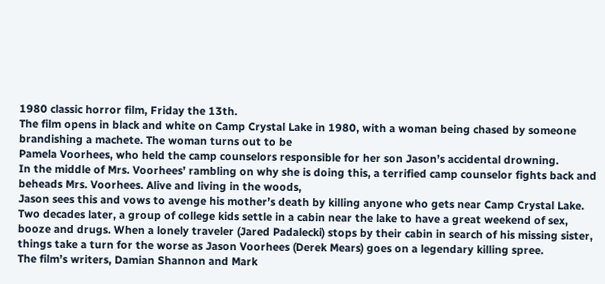1980 classic horror film, Friday the 13th.
The film opens in black and white on Camp Crystal Lake in 1980, with a woman being chased by someone brandishing a machete. The woman turns out to be
Pamela Voorhees, who held the camp counselors responsible for her son Jason’s accidental drowning.
In the middle of Mrs. Voorhees’ rambling on why she is doing this, a terrified camp counselor fights back and beheads Mrs. Voorhees. Alive and living in the woods,
Jason sees this and vows to avenge his mother’s death by killing anyone who gets near Camp Crystal Lake.
Two decades later, a group of college kids settle in a cabin near the lake to have a great weekend of sex, booze and drugs. When a lonely traveler (Jared Padalecki) stops by their cabin in search of his missing sister, things take a turn for the worse as Jason Voorhees (Derek Mears) goes on a legendary killing spree.
The film’s writers, Damian Shannon and Mark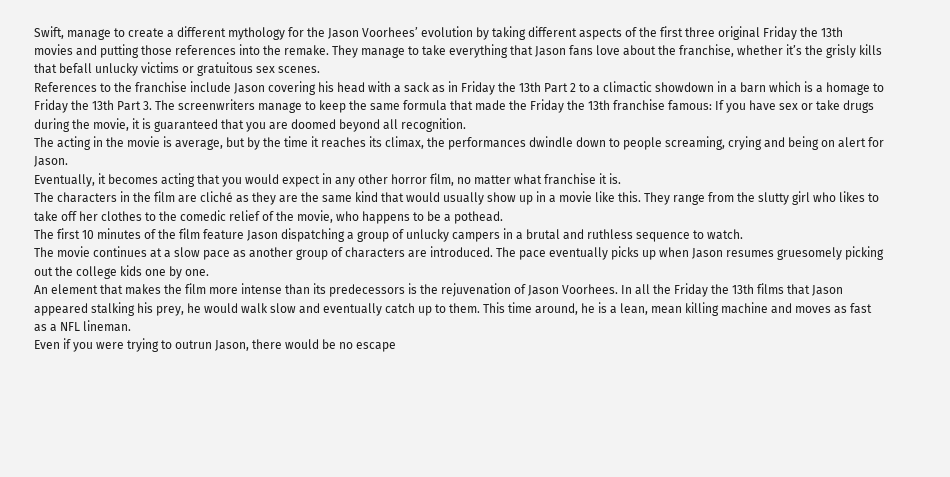Swift, manage to create a different mythology for the Jason Voorhees’ evolution by taking different aspects of the first three original Friday the 13th movies and putting those references into the remake. They manage to take everything that Jason fans love about the franchise, whether it’s the grisly kills that befall unlucky victims or gratuitous sex scenes.
References to the franchise include Jason covering his head with a sack as in Friday the 13th Part 2 to a climactic showdown in a barn which is a homage to Friday the 13th Part 3. The screenwriters manage to keep the same formula that made the Friday the 13th franchise famous: If you have sex or take drugs during the movie, it is guaranteed that you are doomed beyond all recognition.
The acting in the movie is average, but by the time it reaches its climax, the performances dwindle down to people screaming, crying and being on alert for Jason.
Eventually, it becomes acting that you would expect in any other horror film, no matter what franchise it is.
The characters in the film are cliché as they are the same kind that would usually show up in a movie like this. They range from the slutty girl who likes to take off her clothes to the comedic relief of the movie, who happens to be a pothead.
The first 10 minutes of the film feature Jason dispatching a group of unlucky campers in a brutal and ruthless sequence to watch.
The movie continues at a slow pace as another group of characters are introduced. The pace eventually picks up when Jason resumes gruesomely picking out the college kids one by one.
An element that makes the film more intense than its predecessors is the rejuvenation of Jason Voorhees. In all the Friday the 13th films that Jason appeared stalking his prey, he would walk slow and eventually catch up to them. This time around, he is a lean, mean killing machine and moves as fast as a NFL lineman.
Even if you were trying to outrun Jason, there would be no escape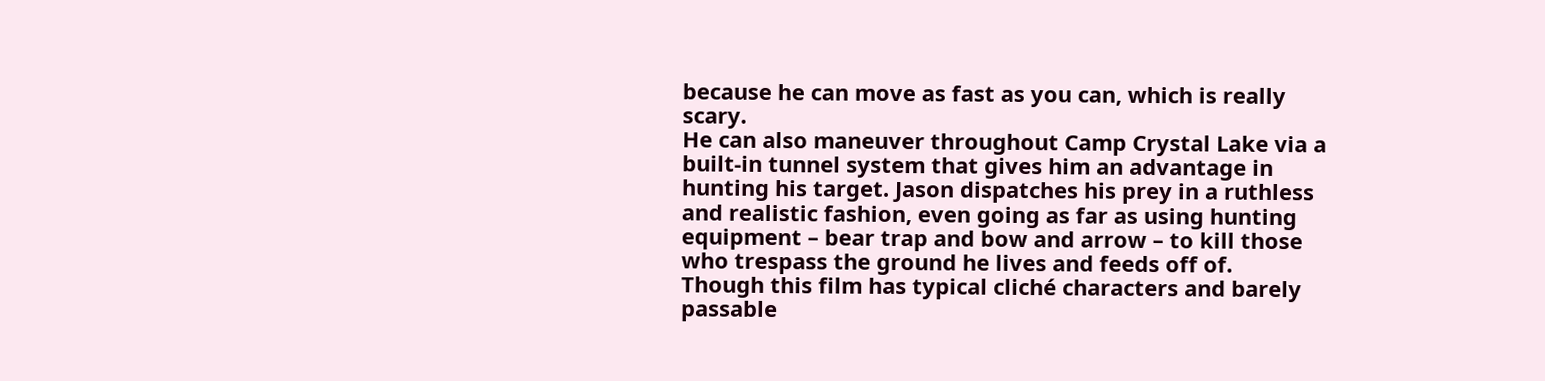because he can move as fast as you can, which is really scary.
He can also maneuver throughout Camp Crystal Lake via a built-in tunnel system that gives him an advantage in hunting his target. Jason dispatches his prey in a ruthless and realistic fashion, even going as far as using hunting equipment – bear trap and bow and arrow – to kill those who trespass the ground he lives and feeds off of.
Though this film has typical cliché characters and barely passable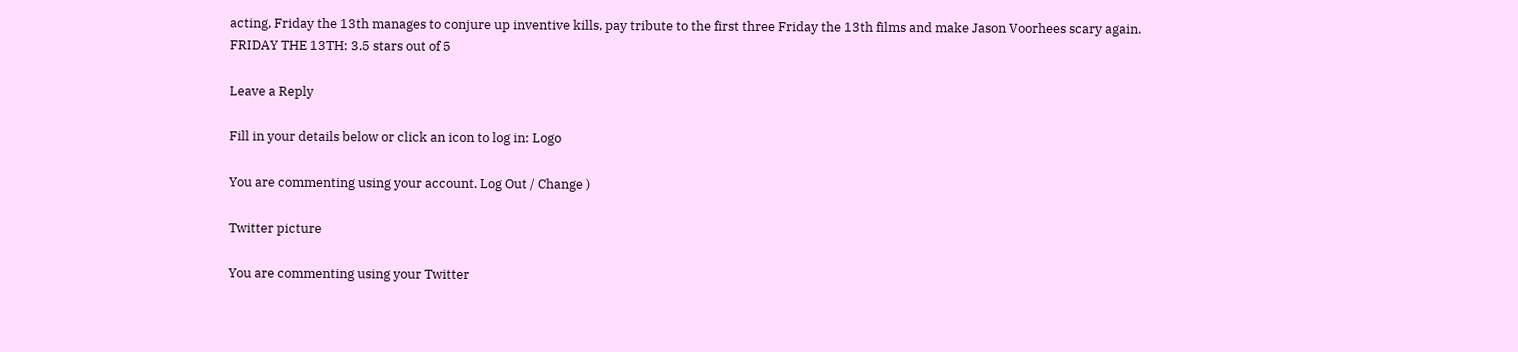acting, Friday the 13th manages to conjure up inventive kills, pay tribute to the first three Friday the 13th films and make Jason Voorhees scary again.
FRIDAY THE 13TH: 3.5 stars out of 5

Leave a Reply

Fill in your details below or click an icon to log in: Logo

You are commenting using your account. Log Out / Change )

Twitter picture

You are commenting using your Twitter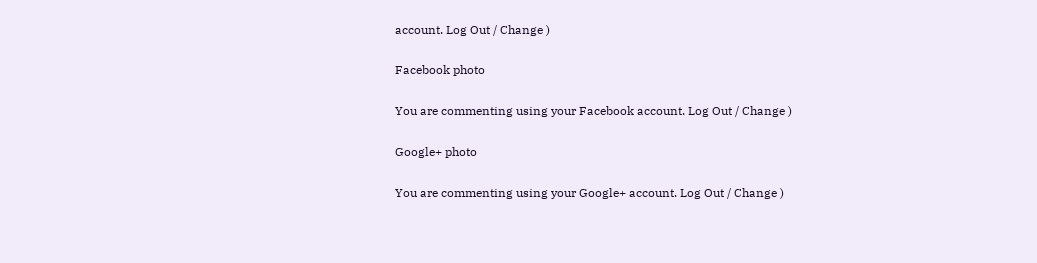account. Log Out / Change )

Facebook photo

You are commenting using your Facebook account. Log Out / Change )

Google+ photo

You are commenting using your Google+ account. Log Out / Change )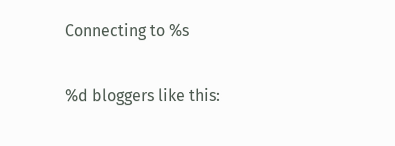Connecting to %s

%d bloggers like this: